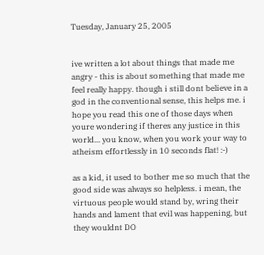Tuesday, January 25, 2005


ive written a lot about things that made me angry - this is about something that made me feel really happy. though i still dont believe in a god in the conventional sense, this helps me. i hope you read this one of those days when youre wondering if theres any justice in this world... you know, when you work your way to atheism effortlessly in 10 seconds flat! :-)

as a kid, it used to bother me so much that the good side was always so helpless. i mean, the virtuous people would stand by, wring their hands and lament that evil was happening, but they wouldnt DO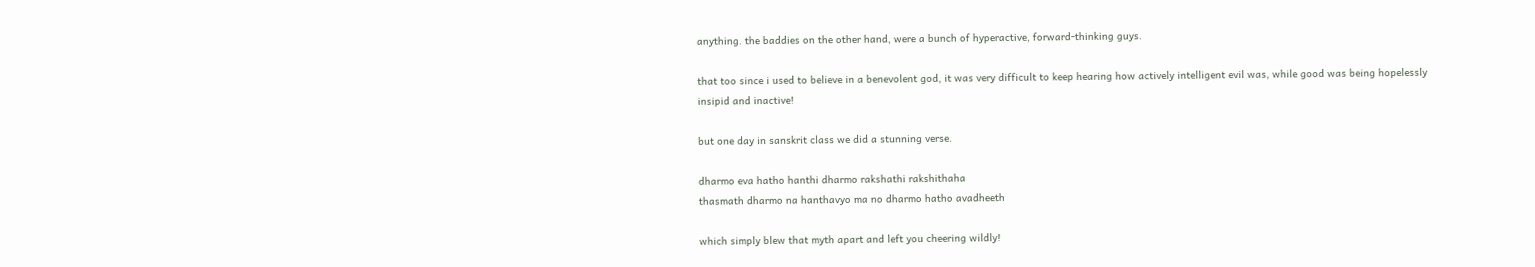anything. the baddies on the other hand, were a bunch of hyperactive, forward-thinking guys.

that too since i used to believe in a benevolent god, it was very difficult to keep hearing how actively intelligent evil was, while good was being hopelessly insipid and inactive!

but one day in sanskrit class we did a stunning verse.

dharmo eva hatho hanthi dharmo rakshathi rakshithaha
thasmath dharmo na hanthavyo ma no dharmo hatho avadheeth

which simply blew that myth apart and left you cheering wildly!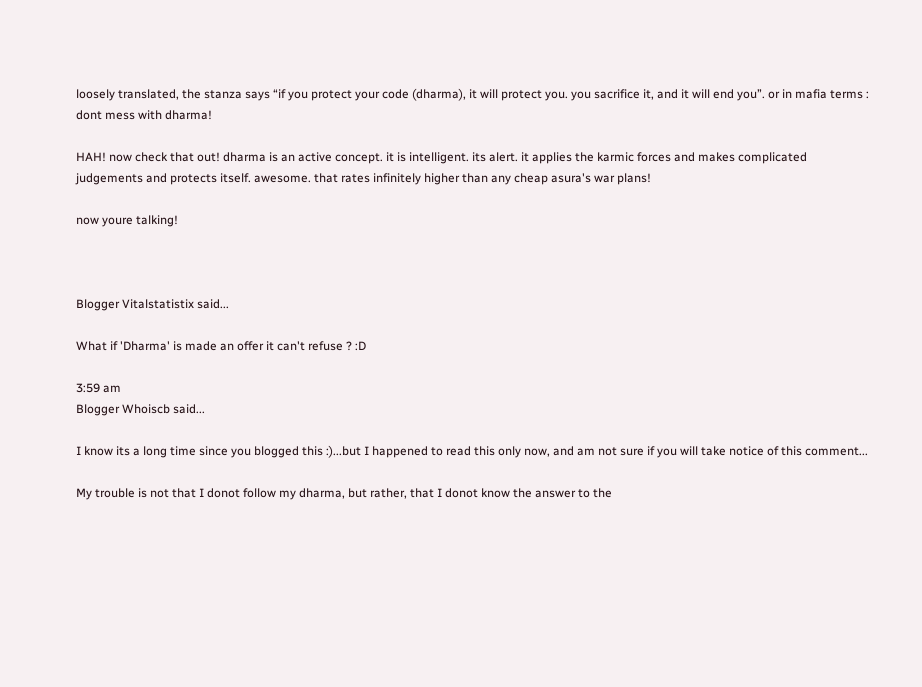loosely translated, the stanza says “if you protect your code (dharma), it will protect you. you sacrifice it, and it will end you”. or in mafia terms : dont mess with dharma!

HAH! now check that out! dharma is an active concept. it is intelligent. its alert. it applies the karmic forces and makes complicated judgements and protects itself. awesome. that rates infinitely higher than any cheap asura's war plans!

now youre talking!



Blogger Vitalstatistix said...

What if 'Dharma' is made an offer it can't refuse ? :D

3:59 am
Blogger Whoiscb said...

I know its a long time since you blogged this :)...but I happened to read this only now, and am not sure if you will take notice of this comment...

My trouble is not that I donot follow my dharma, but rather, that I donot know the answer to the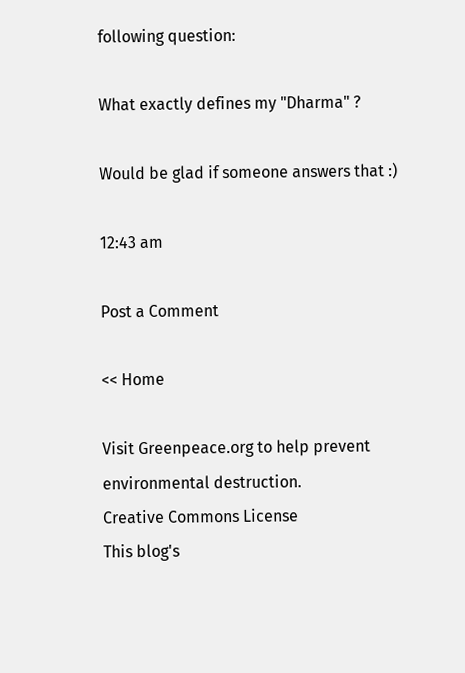following question:

What exactly defines my "Dharma" ?

Would be glad if someone answers that :)

12:43 am

Post a Comment

<< Home

Visit Greenpeace.org to help prevent environmental destruction.
Creative Commons License
This blog's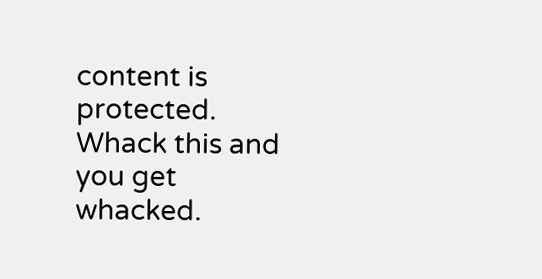content is protected. Whack this and you get whacked.